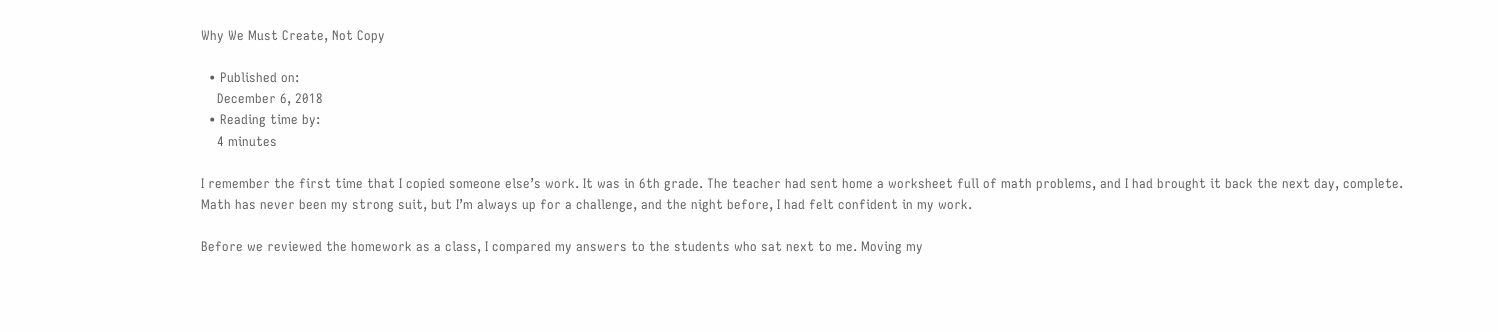Why We Must Create, Not Copy

  • Published on:
    December 6, 2018
  • Reading time by:
    4 minutes

I remember the first time that I copied someone else’s work. It was in 6th grade. The teacher had sent home a worksheet full of math problems, and I had brought it back the next day, complete. Math has never been my strong suit, but I’m always up for a challenge, and the night before, I had felt confident in my work.

Before we reviewed the homework as a class, I compared my answers to the students who sat next to me. Moving my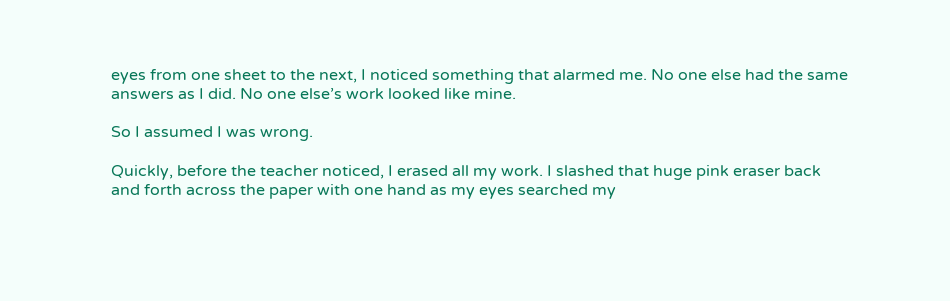eyes from one sheet to the next, I noticed something that alarmed me. No one else had the same answers as I did. No one else’s work looked like mine.

So I assumed I was wrong.

Quickly, before the teacher noticed, I erased all my work. I slashed that huge pink eraser back and forth across the paper with one hand as my eyes searched my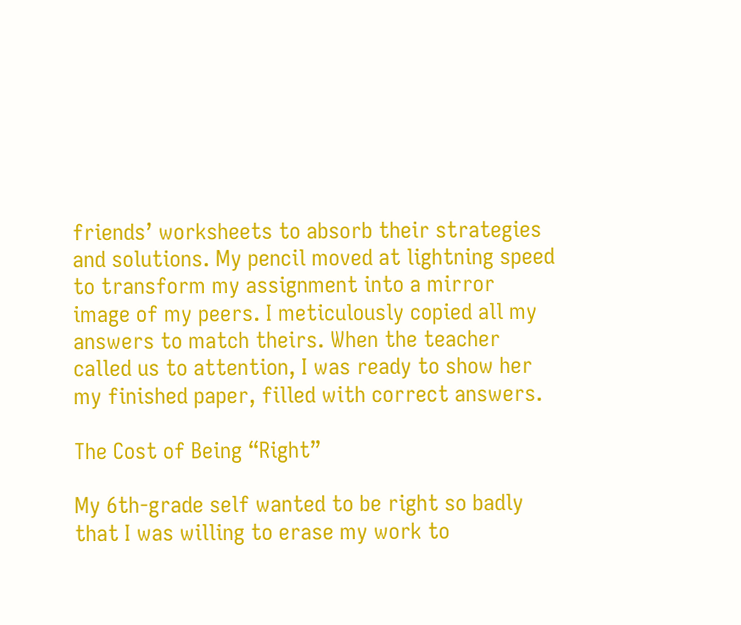friends’ worksheets to absorb their strategies and solutions. My pencil moved at lightning speed to transform my assignment into a mirror image of my peers. I meticulously copied all my answers to match theirs. When the teacher called us to attention, I was ready to show her my finished paper, filled with correct answers.

The Cost of Being “Right”

My 6th-grade self wanted to be right so badly that I was willing to erase my work to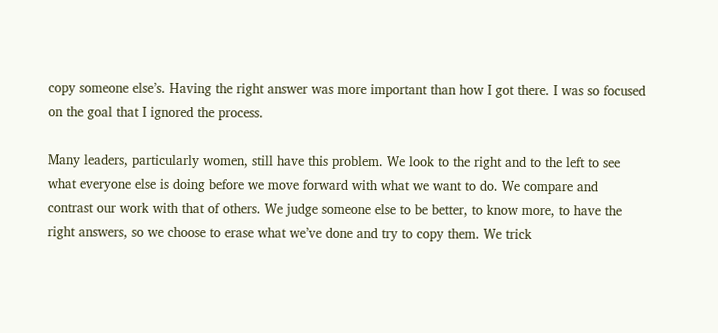copy someone else’s. Having the right answer was more important than how I got there. I was so focused on the goal that I ignored the process.

Many leaders, particularly women, still have this problem. We look to the right and to the left to see what everyone else is doing before we move forward with what we want to do. We compare and contrast our work with that of others. We judge someone else to be better, to know more, to have the right answers, so we choose to erase what we’ve done and try to copy them. We trick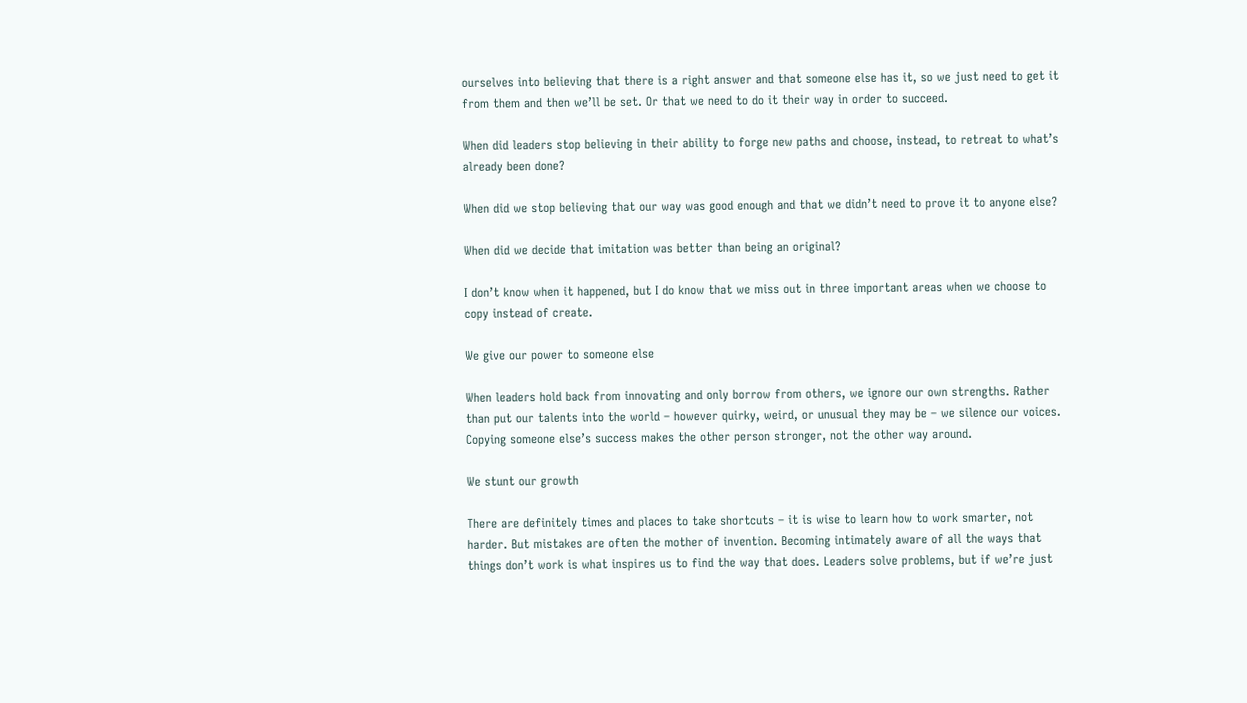ourselves into believing that there is a right answer and that someone else has it, so we just need to get it from them and then we’ll be set. Or that we need to do it their way in order to succeed.

When did leaders stop believing in their ability to forge new paths and choose, instead, to retreat to what’s already been done?

When did we stop believing that our way was good enough and that we didn’t need to prove it to anyone else?

When did we decide that imitation was better than being an original?

I don’t know when it happened, but I do know that we miss out in three important areas when we choose to copy instead of create.

We give our power to someone else

When leaders hold back from innovating and only borrow from others, we ignore our own strengths. Rather than put our talents into the world – however quirky, weird, or unusual they may be – we silence our voices. Copying someone else’s success makes the other person stronger, not the other way around.

We stunt our growth

There are definitely times and places to take shortcuts – it is wise to learn how to work smarter, not harder. But mistakes are often the mother of invention. Becoming intimately aware of all the ways that things don’t work is what inspires us to find the way that does. Leaders solve problems, but if we’re just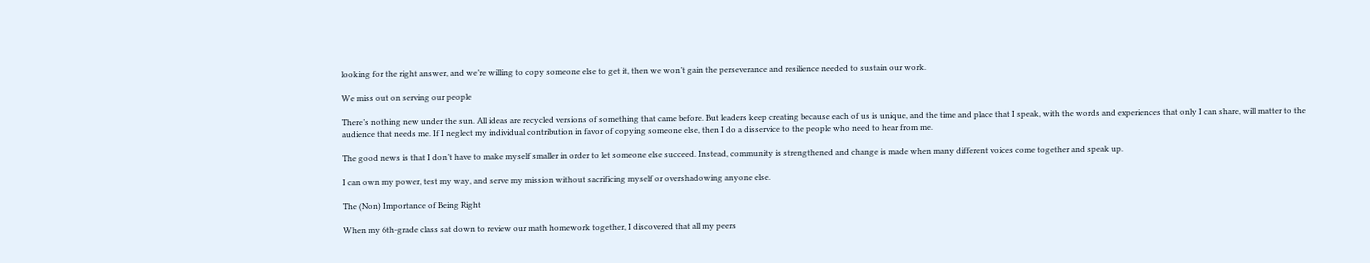looking for the right answer, and we’re willing to copy someone else to get it, then we won’t gain the perseverance and resilience needed to sustain our work.

We miss out on serving our people

There’s nothing new under the sun. All ideas are recycled versions of something that came before. But leaders keep creating because each of us is unique, and the time and place that I speak, with the words and experiences that only I can share, will matter to the audience that needs me. If I neglect my individual contribution in favor of copying someone else, then I do a disservice to the people who need to hear from me.

The good news is that I don’t have to make myself smaller in order to let someone else succeed. Instead, community is strengthened and change is made when many different voices come together and speak up.

I can own my power, test my way, and serve my mission without sacrificing myself or overshadowing anyone else.

The (Non) Importance of Being Right

When my 6th-grade class sat down to review our math homework together, I discovered that all my peers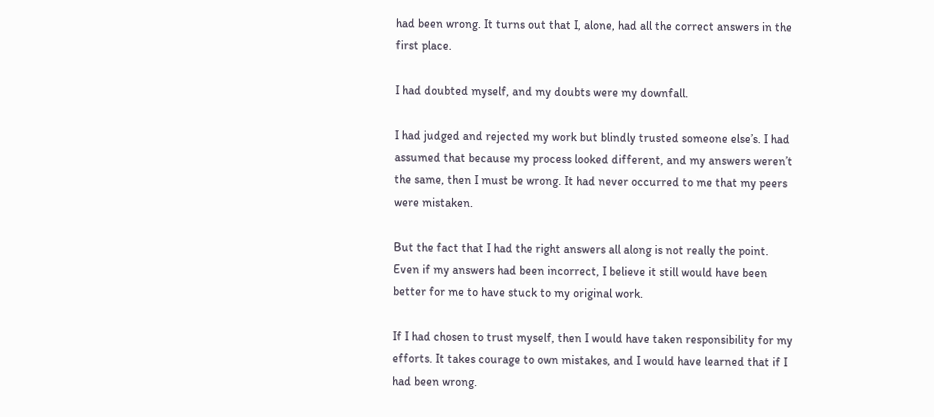had been wrong. It turns out that I, alone, had all the correct answers in the first place.

I had doubted myself, and my doubts were my downfall.

I had judged and rejected my work but blindly trusted someone else’s. I had assumed that because my process looked different, and my answers weren’t the same, then I must be wrong. It had never occurred to me that my peers were mistaken.

But the fact that I had the right answers all along is not really the point. Even if my answers had been incorrect, I believe it still would have been better for me to have stuck to my original work.

If I had chosen to trust myself, then I would have taken responsibility for my efforts. It takes courage to own mistakes, and I would have learned that if I had been wrong.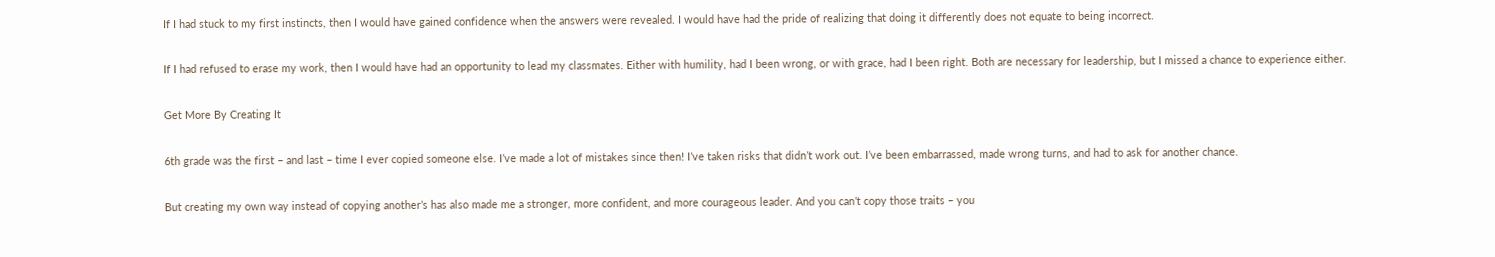If I had stuck to my first instincts, then I would have gained confidence when the answers were revealed. I would have had the pride of realizing that doing it differently does not equate to being incorrect.

If I had refused to erase my work, then I would have had an opportunity to lead my classmates. Either with humility, had I been wrong, or with grace, had I been right. Both are necessary for leadership, but I missed a chance to experience either.

Get More By Creating It

6th grade was the first – and last – time I ever copied someone else. I’ve made a lot of mistakes since then! I’ve taken risks that didn’t work out. I’ve been embarrassed, made wrong turns, and had to ask for another chance.

But creating my own way instead of copying another’s has also made me a stronger, more confident, and more courageous leader. And you can’t copy those traits – you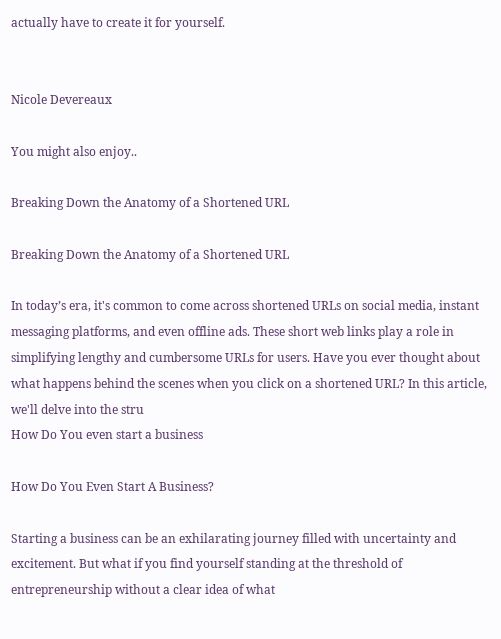actually have to create it for yourself.


Nicole Devereaux

You might also enjoy..

Breaking Down the Anatomy of a Shortened URL

Breaking Down the Anatomy of a Shortened URL

In today’s era, it's common to come across shortened URLs on social media, instant messaging platforms, and even offline ads. These short web links play a role in simplifying lengthy and cumbersome URLs for users. Have you ever thought about what happens behind the scenes when you click on a shortened URL? In this article, we'll delve into the stru
How Do You even start a business

How Do You Even Start A Business?

Starting a business can be an exhilarating journey filled with uncertainty and excitement. But what if you find yourself standing at the threshold of entrepreneurship without a clear idea of what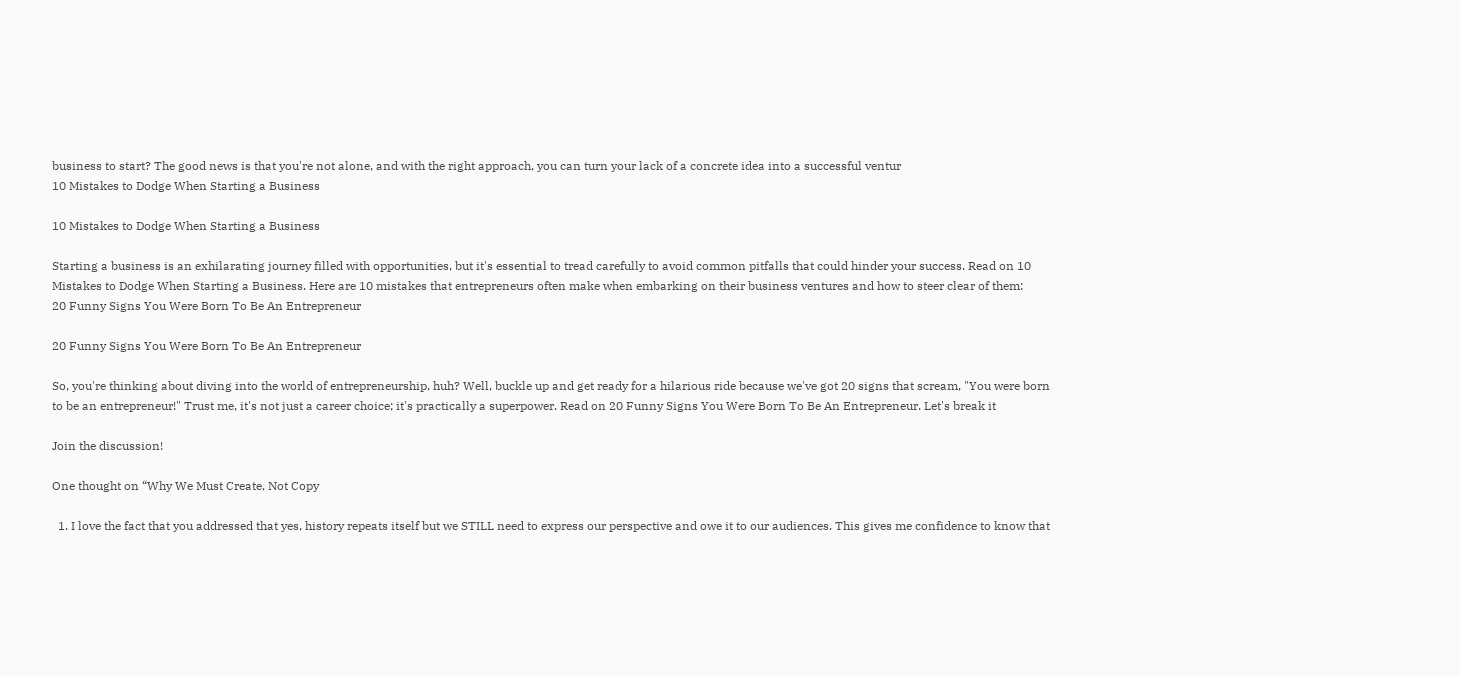business to start? The good news is that you're not alone, and with the right approach, you can turn your lack of a concrete idea into a successful ventur
10 Mistakes to Dodge When Starting a Business

10 Mistakes to Dodge When Starting a Business

Starting a business is an exhilarating journey filled with opportunities, but it's essential to tread carefully to avoid common pitfalls that could hinder your success. Read on 10 Mistakes to Dodge When Starting a Business. Here are 10 mistakes that entrepreneurs often make when embarking on their business ventures and how to steer clear of them:
20 Funny Signs You Were Born To Be An Entrepreneur

20 Funny Signs You Were Born To Be An Entrepreneur

So, you're thinking about diving into the world of entrepreneurship, huh? Well, buckle up and get ready for a hilarious ride because we've got 20 signs that scream, "You were born to be an entrepreneur!" Trust me, it's not just a career choice; it's practically a superpower. Read on 20 Funny Signs You Were Born To Be An Entrepreneur. Let's break it

Join the discussion!

One thought on “Why We Must Create, Not Copy

  1. I love the fact that you addressed that yes, history repeats itself but we STILL need to express our perspective and owe it to our audiences. This gives me confidence to know that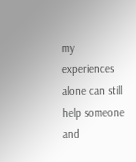my experiences alone can still help someone and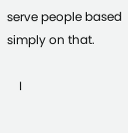serve people based simply on that.

    I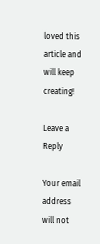loved this article and will keep creating!

Leave a Reply

Your email address will not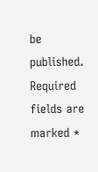be published. Required fields are marked *